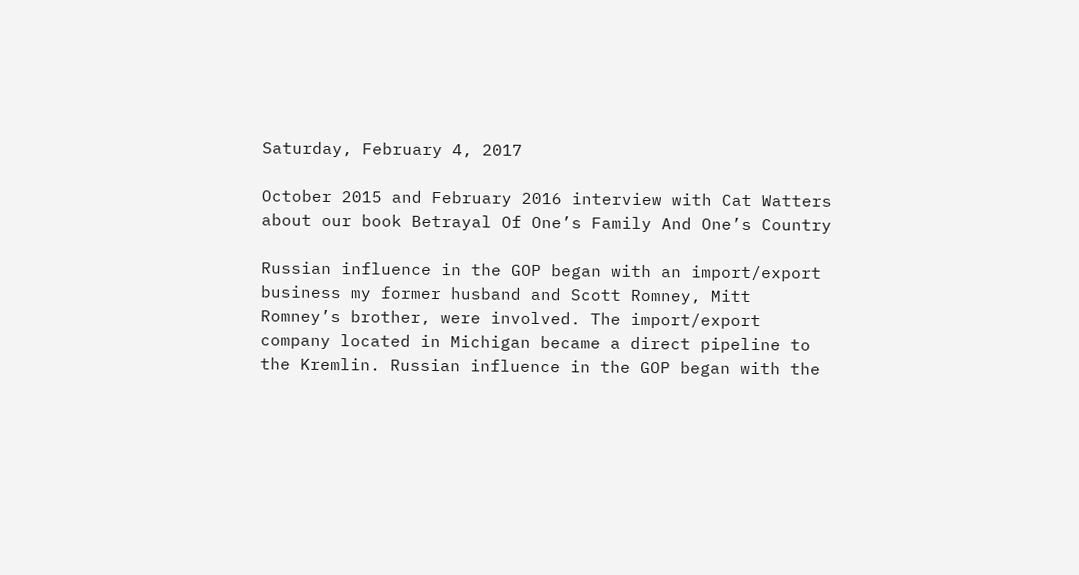Saturday, February 4, 2017

October 2015 and February 2016 interview with Cat Watters about our book Betrayal Of One’s Family And One’s Country

Russian influence in the GOP began with an import/export business my former husband and Scott Romney, Mitt Romney’s brother, were involved. The import/export company located in Michigan became a direct pipeline to the Kremlin. Russian influence in the GOP began with the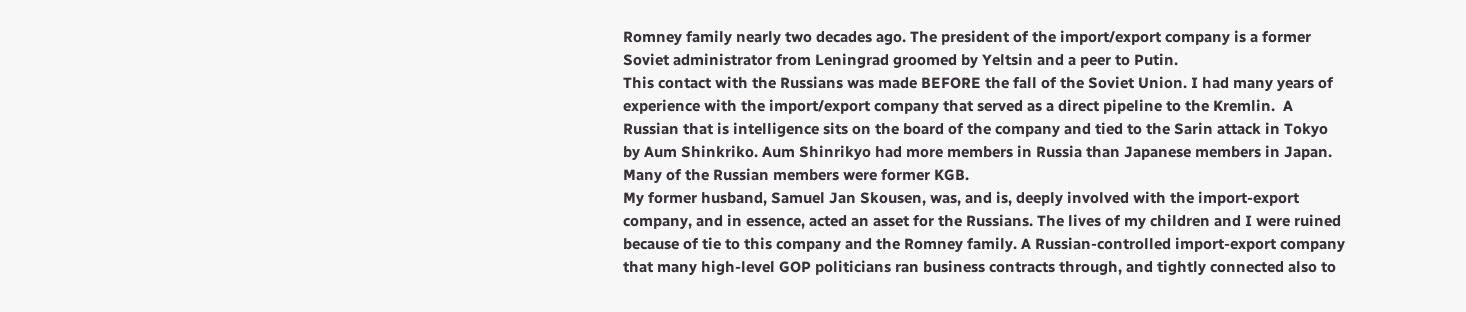Romney family nearly two decades ago. The president of the import/export company is a former Soviet administrator from Leningrad groomed by Yeltsin and a peer to Putin.
This contact with the Russians was made BEFORE the fall of the Soviet Union. I had many years of experience with the import/export company that served as a direct pipeline to the Kremlin.  A Russian that is intelligence sits on the board of the company and tied to the Sarin attack in Tokyo by Aum Shinkriko. Aum Shinrikyo had more members in Russia than Japanese members in Japan. Many of the Russian members were former KGB.
My former husband, Samuel Jan Skousen, was, and is, deeply involved with the import-export company, and in essence, acted an asset for the Russians. The lives of my children and I were ruined because of tie to this company and the Romney family. A Russian-controlled import-export company that many high-level GOP politicians ran business contracts through, and tightly connected also to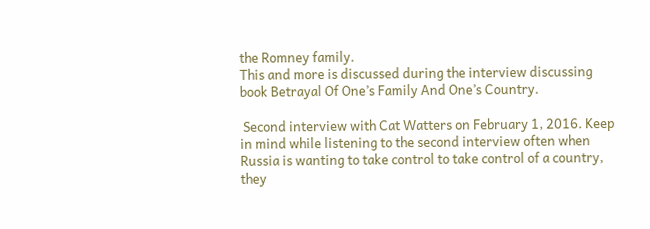the Romney family.
This and more is discussed during the interview discussing book Betrayal Of One’s Family And One’s Country.

 Second interview with Cat Watters on February 1, 2016. Keep in mind while listening to the second interview often when Russia is wanting to take control to take control of a country, they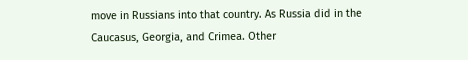move in Russians into that country. As Russia did in the Caucasus, Georgia, and Crimea. Other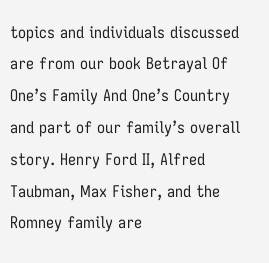topics and individuals discussed are from our book Betrayal Of One’s Family And One’s Country and part of our family’s overall story. Henry Ford II, Alfred Taubman, Max Fisher, and the Romney family are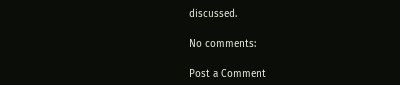discussed.

No comments:

Post a Comment